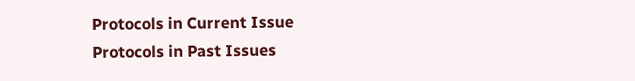Protocols in Current Issue
Protocols in Past Issues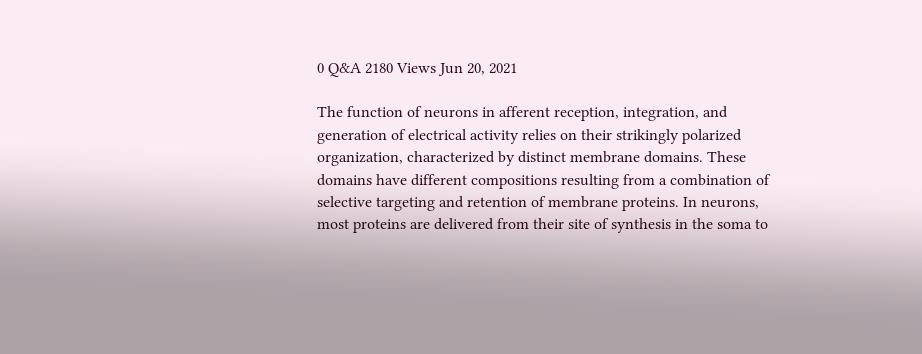0 Q&A 2180 Views Jun 20, 2021

The function of neurons in afferent reception, integration, and generation of electrical activity relies on their strikingly polarized organization, characterized by distinct membrane domains. These domains have different compositions resulting from a combination of selective targeting and retention of membrane proteins. In neurons, most proteins are delivered from their site of synthesis in the soma to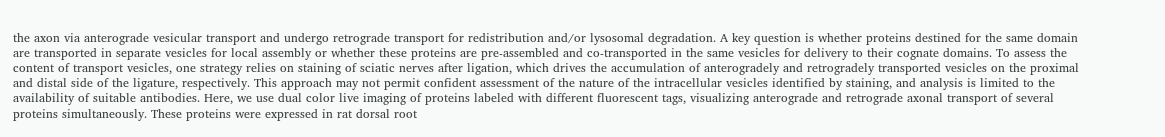the axon via anterograde vesicular transport and undergo retrograde transport for redistribution and/or lysosomal degradation. A key question is whether proteins destined for the same domain are transported in separate vesicles for local assembly or whether these proteins are pre-assembled and co-transported in the same vesicles for delivery to their cognate domains. To assess the content of transport vesicles, one strategy relies on staining of sciatic nerves after ligation, which drives the accumulation of anterogradely and retrogradely transported vesicles on the proximal and distal side of the ligature, respectively. This approach may not permit confident assessment of the nature of the intracellular vesicles identified by staining, and analysis is limited to the availability of suitable antibodies. Here, we use dual color live imaging of proteins labeled with different fluorescent tags, visualizing anterograde and retrograde axonal transport of several proteins simultaneously. These proteins were expressed in rat dorsal root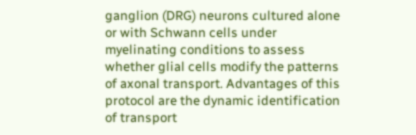ganglion (DRG) neurons cultured alone or with Schwann cells under myelinating conditions to assess whether glial cells modify the patterns of axonal transport. Advantages of this protocol are the dynamic identification of transport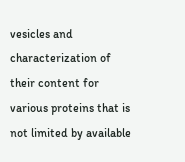vesicles and characterization of their content for various proteins that is not limited by available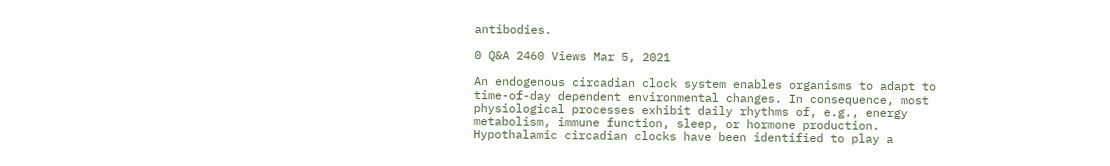antibodies.

0 Q&A 2460 Views Mar 5, 2021

An endogenous circadian clock system enables organisms to adapt to time-of-day dependent environmental changes. In consequence, most physiological processes exhibit daily rhythms of, e.g., energy metabolism, immune function, sleep, or hormone production. Hypothalamic circadian clocks have been identified to play a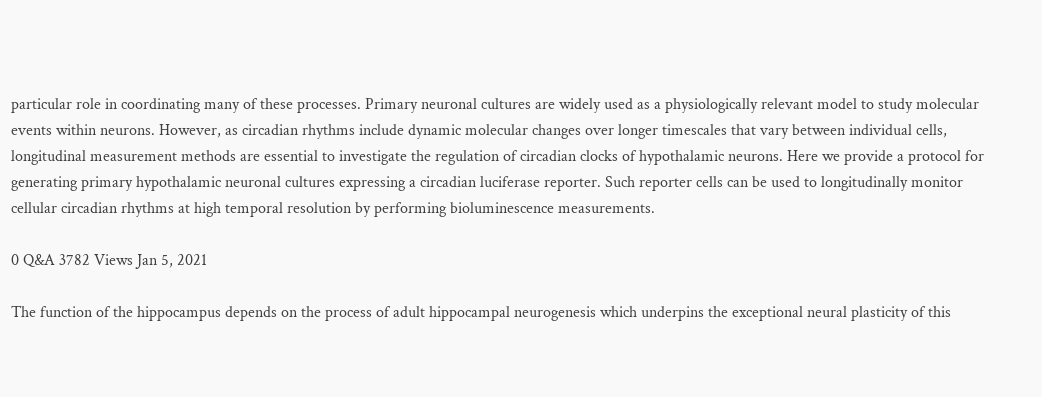particular role in coordinating many of these processes. Primary neuronal cultures are widely used as a physiologically relevant model to study molecular events within neurons. However, as circadian rhythms include dynamic molecular changes over longer timescales that vary between individual cells, longitudinal measurement methods are essential to investigate the regulation of circadian clocks of hypothalamic neurons. Here we provide a protocol for generating primary hypothalamic neuronal cultures expressing a circadian luciferase reporter. Such reporter cells can be used to longitudinally monitor cellular circadian rhythms at high temporal resolution by performing bioluminescence measurements.

0 Q&A 3782 Views Jan 5, 2021

The function of the hippocampus depends on the process of adult hippocampal neurogenesis which underpins the exceptional neural plasticity of this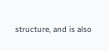structure, and is also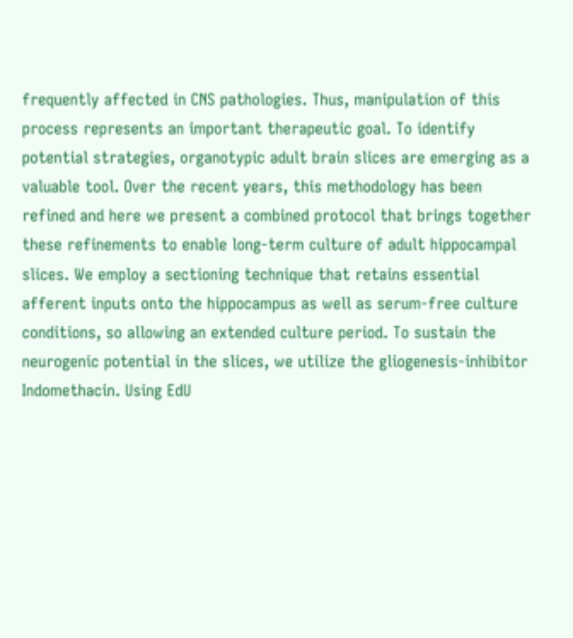frequently affected in CNS pathologies. Thus, manipulation of this process represents an important therapeutic goal. To identify potential strategies, organotypic adult brain slices are emerging as a valuable tool. Over the recent years, this methodology has been refined and here we present a combined protocol that brings together these refinements to enable long-term culture of adult hippocampal slices. We employ a sectioning technique that retains essential afferent inputs onto the hippocampus as well as serum-free culture conditions, so allowing an extended culture period. To sustain the neurogenic potential in the slices, we utilize the gliogenesis-inhibitor Indomethacin. Using EdU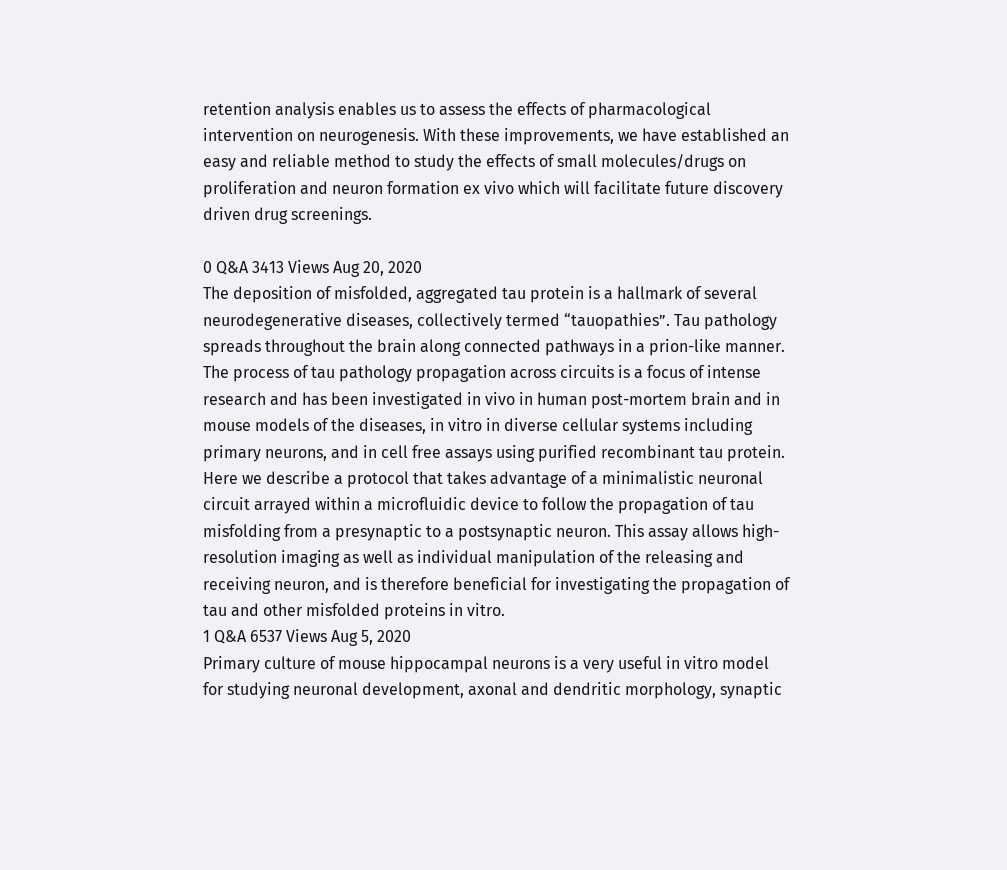retention analysis enables us to assess the effects of pharmacological intervention on neurogenesis. With these improvements, we have established an easy and reliable method to study the effects of small molecules/drugs on proliferation and neuron formation ex vivo which will facilitate future discovery driven drug screenings.

0 Q&A 3413 Views Aug 20, 2020
The deposition of misfolded, aggregated tau protein is a hallmark of several neurodegenerative diseases, collectively termed “tauopathies”. Tau pathology spreads throughout the brain along connected pathways in a prion-like manner. The process of tau pathology propagation across circuits is a focus of intense research and has been investigated in vivo in human post-mortem brain and in mouse models of the diseases, in vitro in diverse cellular systems including primary neurons, and in cell free assays using purified recombinant tau protein. Here we describe a protocol that takes advantage of a minimalistic neuronal circuit arrayed within a microfluidic device to follow the propagation of tau misfolding from a presynaptic to a postsynaptic neuron. This assay allows high-resolution imaging as well as individual manipulation of the releasing and receiving neuron, and is therefore beneficial for investigating the propagation of tau and other misfolded proteins in vitro.
1 Q&A 6537 Views Aug 5, 2020
Primary culture of mouse hippocampal neurons is a very useful in vitro model for studying neuronal development, axonal and dendritic morphology, synaptic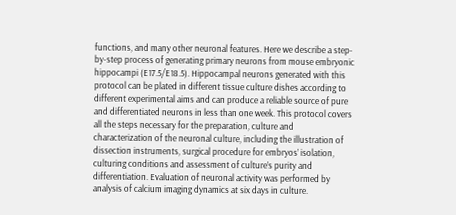functions, and many other neuronal features. Here we describe a step-by-step process of generating primary neurons from mouse embryonic hippocampi (E17.5/E18.5). Hippocampal neurons generated with this protocol can be plated in different tissue culture dishes according to different experimental aims and can produce a reliable source of pure and differentiated neurons in less than one week. This protocol covers all the steps necessary for the preparation, culture and characterization of the neuronal culture, including the illustration of dissection instruments, surgical procedure for embryos’ isolation, culturing conditions and assessment of culture’s purity and differentiation. Evaluation of neuronal activity was performed by analysis of calcium imaging dynamics at six days in culture.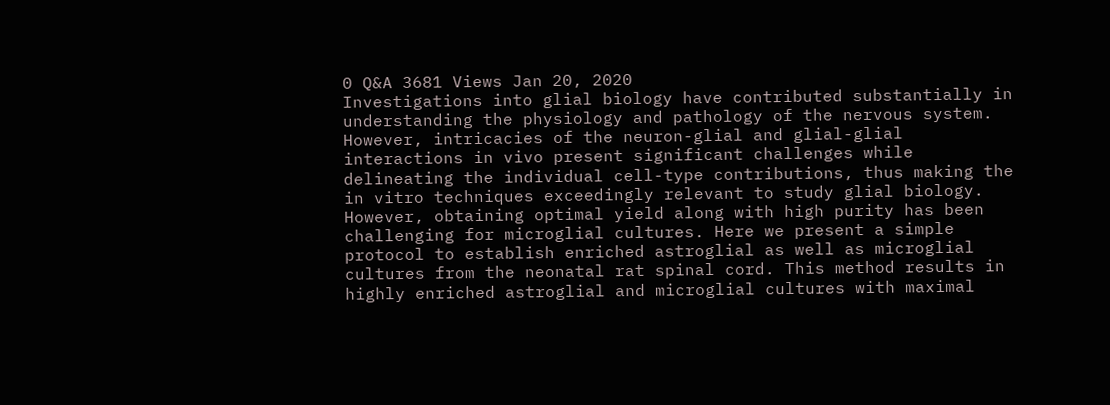0 Q&A 3681 Views Jan 20, 2020
Investigations into glial biology have contributed substantially in understanding the physiology and pathology of the nervous system. However, intricacies of the neuron-glial and glial-glial interactions in vivo present significant challenges while delineating the individual cell-type contributions, thus making the in vitro techniques exceedingly relevant to study glial biology. However, obtaining optimal yield along with high purity has been challenging for microglial cultures. Here we present a simple protocol to establish enriched astroglial as well as microglial cultures from the neonatal rat spinal cord. This method results in highly enriched astroglial and microglial cultures with maximal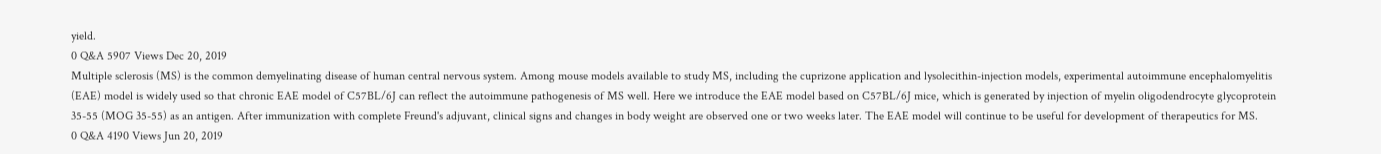yield.
0 Q&A 5907 Views Dec 20, 2019
Multiple sclerosis (MS) is the common demyelinating disease of human central nervous system. Among mouse models available to study MS, including the cuprizone application and lysolecithin-injection models, experimental autoimmune encephalomyelitis (EAE) model is widely used so that chronic EAE model of C57BL/6J can reflect the autoimmune pathogenesis of MS well. Here we introduce the EAE model based on C57BL/6J mice, which is generated by injection of myelin oligodendrocyte glycoprotein 35-55 (MOG 35-55) as an antigen. After immunization with complete Freund's adjuvant, clinical signs and changes in body weight are observed one or two weeks later. The EAE model will continue to be useful for development of therapeutics for MS.
0 Q&A 4190 Views Jun 20, 2019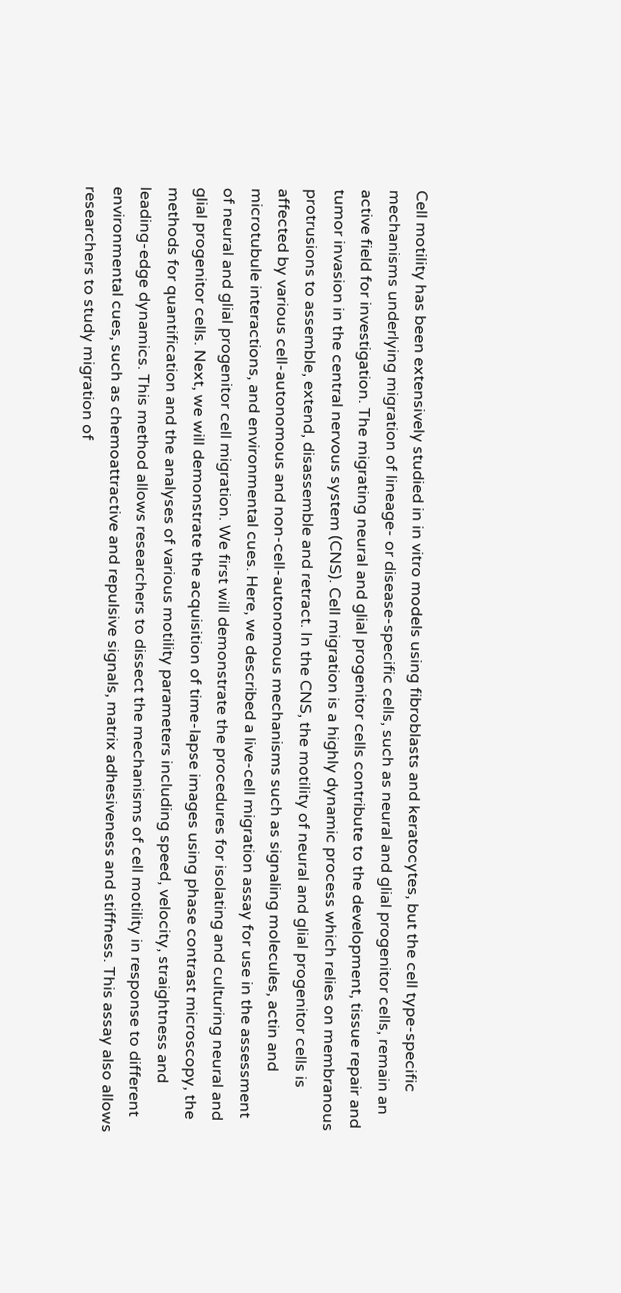Cell motility has been extensively studied in in vitro models using fibroblasts and keratocytes, but the cell type-specific mechanisms underlying migration of lineage- or disease-specific cells, such as neural and glial progenitor cells, remain an active field for investigation. The migrating neural and glial progenitor cells contribute to the development, tissue repair and tumor invasion in the central nervous system (CNS). Cell migration is a highly dynamic process which relies on membranous protrusions to assemble, extend, disassemble and retract. In the CNS, the motility of neural and glial progenitor cells is affected by various cell-autonomous and non-cell-autonomous mechanisms such as signaling molecules, actin and microtubule interactions, and environmental cues. Here, we described a live-cell migration assay for use in the assessment of neural and glial progenitor cell migration. We first will demonstrate the procedures for isolating and culturing neural and glial progenitor cells. Next, we will demonstrate the acquisition of time-lapse images using phase contrast microscopy, the methods for quantification and the analyses of various motility parameters including speed, velocity, straightness and leading-edge dynamics. This method allows researchers to dissect the mechanisms of cell motility in response to different environmental cues, such as chemoattractive and repulsive signals, matrix adhesiveness and stiffness. This assay also allows researchers to study migration of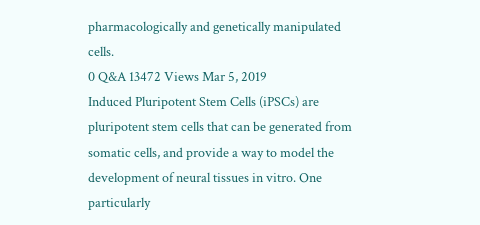pharmacologically and genetically manipulated cells.
0 Q&A 13472 Views Mar 5, 2019
Induced Pluripotent Stem Cells (iPSCs) are pluripotent stem cells that can be generated from somatic cells, and provide a way to model the development of neural tissues in vitro. One particularly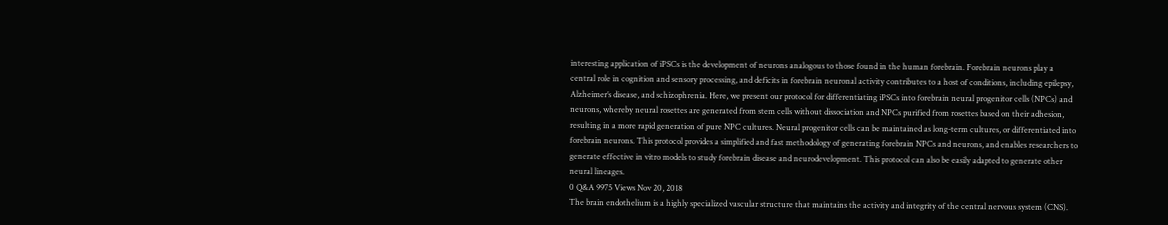interesting application of iPSCs is the development of neurons analogous to those found in the human forebrain. Forebrain neurons play a central role in cognition and sensory processing, and deficits in forebrain neuronal activity contributes to a host of conditions, including epilepsy, Alzheimer’s disease, and schizophrenia. Here, we present our protocol for differentiating iPSCs into forebrain neural progenitor cells (NPCs) and neurons, whereby neural rosettes are generated from stem cells without dissociation and NPCs purified from rosettes based on their adhesion, resulting in a more rapid generation of pure NPC cultures. Neural progenitor cells can be maintained as long-term cultures, or differentiated into forebrain neurons. This protocol provides a simplified and fast methodology of generating forebrain NPCs and neurons, and enables researchers to generate effective in vitro models to study forebrain disease and neurodevelopment. This protocol can also be easily adapted to generate other neural lineages.
0 Q&A 9975 Views Nov 20, 2018
The brain endothelium is a highly specialized vascular structure that maintains the activity and integrity of the central nervous system (CNS).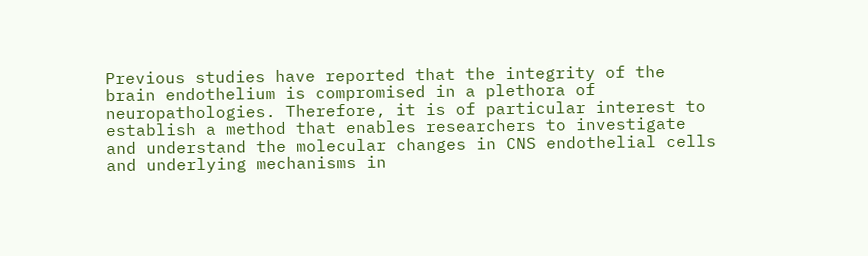Previous studies have reported that the integrity of the brain endothelium is compromised in a plethora of neuropathologies. Therefore, it is of particular interest to establish a method that enables researchers to investigate and understand the molecular changes in CNS endothelial cells and underlying mechanisms in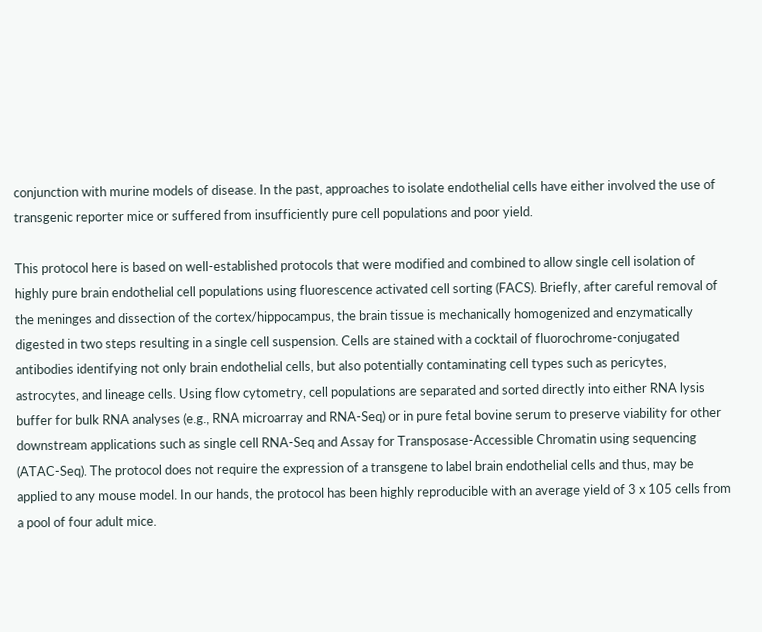conjunction with murine models of disease. In the past, approaches to isolate endothelial cells have either involved the use of transgenic reporter mice or suffered from insufficiently pure cell populations and poor yield.

This protocol here is based on well-established protocols that were modified and combined to allow single cell isolation of highly pure brain endothelial cell populations using fluorescence activated cell sorting (FACS). Briefly, after careful removal of the meninges and dissection of the cortex/hippocampus, the brain tissue is mechanically homogenized and enzymatically digested in two steps resulting in a single cell suspension. Cells are stained with a cocktail of fluorochrome-conjugated antibodies identifying not only brain endothelial cells, but also potentially contaminating cell types such as pericytes, astrocytes, and lineage cells. Using flow cytometry, cell populations are separated and sorted directly into either RNA lysis buffer for bulk RNA analyses (e.g., RNA microarray and RNA-Seq) or in pure fetal bovine serum to preserve viability for other downstream applications such as single cell RNA-Seq and Assay for Transposase-Accessible Chromatin using sequencing (ATAC-Seq). The protocol does not require the expression of a transgene to label brain endothelial cells and thus, may be applied to any mouse model. In our hands, the protocol has been highly reproducible with an average yield of 3 x 105 cells from a pool of four adult mice.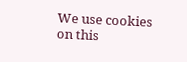We use cookies on this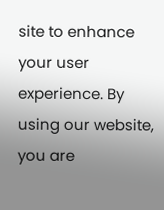site to enhance your user experience. By using our website, you are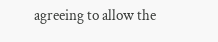agreeing to allow the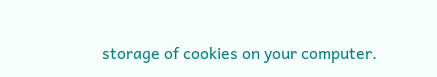storage of cookies on your computer.